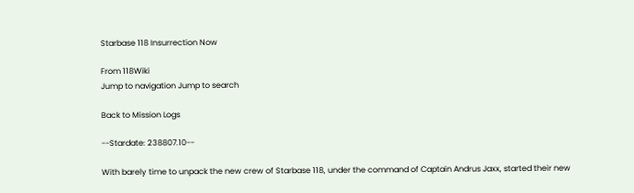Starbase 118 Insurrection Now

From 118Wiki
Jump to navigation Jump to search

Back to Mission Logs

--Stardate: 238807.10--

With barely time to unpack the new crew of Starbase 118, under the command of Captain Andrus Jaxx, started their new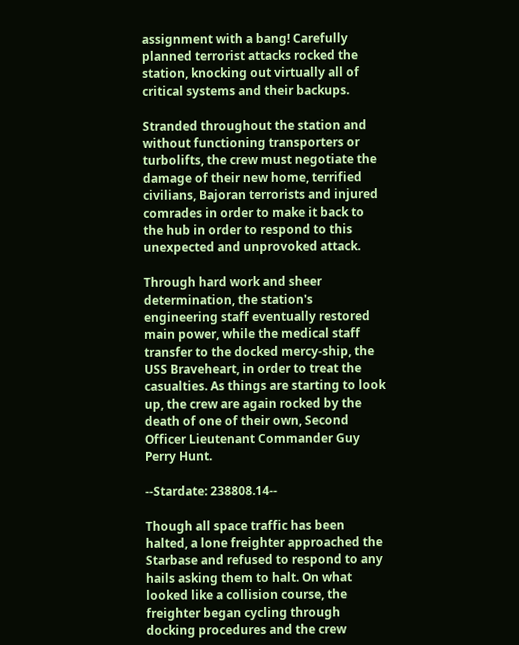assignment with a bang! Carefully planned terrorist attacks rocked the station, knocking out virtually all of critical systems and their backups.

Stranded throughout the station and without functioning transporters or turbolifts, the crew must negotiate the damage of their new home, terrified civilians, Bajoran terrorists and injured comrades in order to make it back to the hub in order to respond to this unexpected and unprovoked attack.

Through hard work and sheer determination, the station's engineering staff eventually restored main power, while the medical staff transfer to the docked mercy-ship, the USS Braveheart, in order to treat the casualties. As things are starting to look up, the crew are again rocked by the death of one of their own, Second Officer Lieutenant Commander Guy Perry Hunt.

--Stardate: 238808.14--

Though all space traffic has been halted, a lone freighter approached the Starbase and refused to respond to any hails asking them to halt. On what looked like a collision course, the freighter began cycling through docking procedures and the crew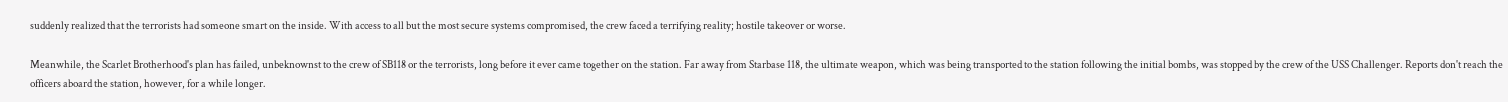suddenly realized that the terrorists had someone smart on the inside. With access to all but the most secure systems compromised, the crew faced a terrifying reality; hostile takeover or worse.

Meanwhile, the Scarlet Brotherhood's plan has failed, unbeknownst to the crew of SB118 or the terrorists, long before it ever came together on the station. Far away from Starbase 118, the ultimate weapon, which was being transported to the station following the initial bombs, was stopped by the crew of the USS Challenger. Reports don't reach the officers aboard the station, however, for a while longer.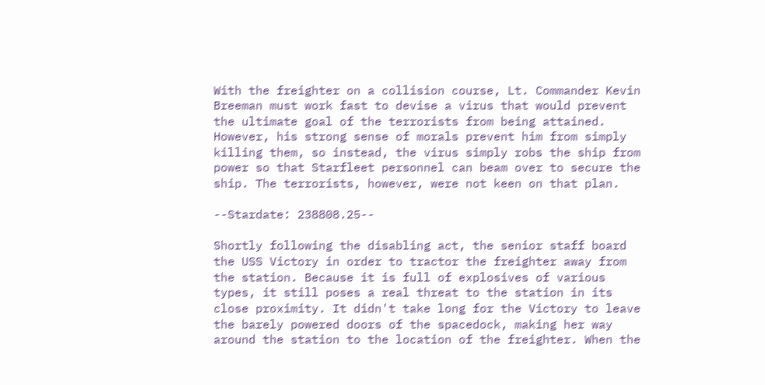With the freighter on a collision course, Lt. Commander Kevin Breeman must work fast to devise a virus that would prevent the ultimate goal of the terrorists from being attained. However, his strong sense of morals prevent him from simply killing them, so instead, the virus simply robs the ship from power so that Starfleet personnel can beam over to secure the ship. The terrorists, however, were not keen on that plan.

--Stardate: 238808.25--

Shortly following the disabling act, the senior staff board the USS Victory in order to tractor the freighter away from the station. Because it is full of explosives of various types, it still poses a real threat to the station in its close proximity. It didn't take long for the Victory to leave the barely powered doors of the spacedock, making her way around the station to the location of the freighter. When the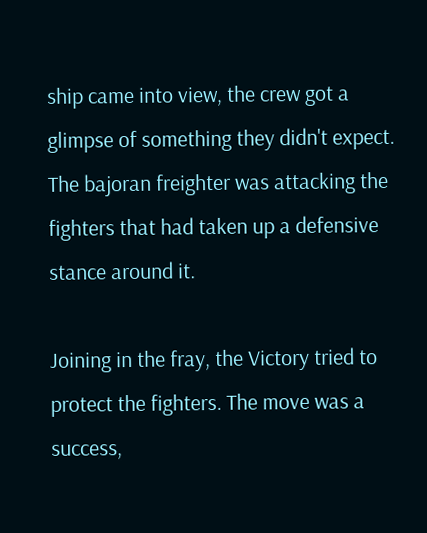ship came into view, the crew got a glimpse of something they didn't expect. The bajoran freighter was attacking the fighters that had taken up a defensive stance around it.

Joining in the fray, the Victory tried to protect the fighters. The move was a success,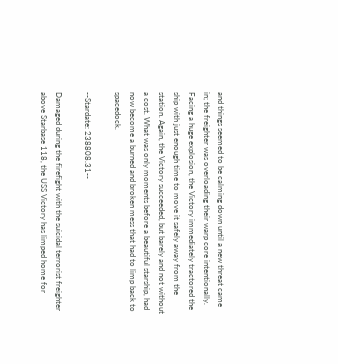and things seemed to be calming down until a new threat came in; the freighter was overloading their warp core intentionally. Facing a huge explosion, the Victory immediately tractored the ship with just enough time to move it safely away from the station. Again, the Victory succeeded, but barely and not without a cost. What was only moments before a beautiful starship, had now become a burned and broken mess that had to limp back to spacedock.

--Stardate: 238808.31--

Damaged during the firefight with the suicidal terrorist freighter above Starbase 118, the USS Victory has limped home for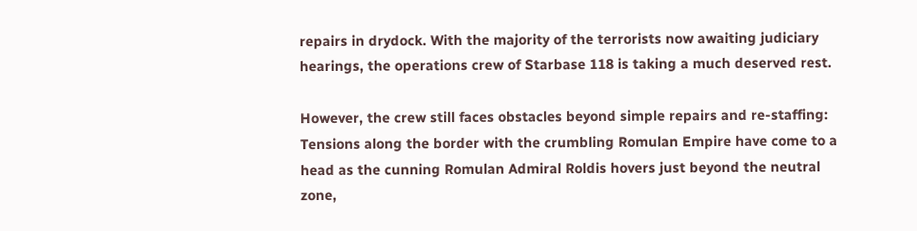repairs in drydock. With the majority of the terrorists now awaiting judiciary hearings, the operations crew of Starbase 118 is taking a much deserved rest.

However, the crew still faces obstacles beyond simple repairs and re-staffing: Tensions along the border with the crumbling Romulan Empire have come to a head as the cunning Romulan Admiral Roldis hovers just beyond the neutral zone,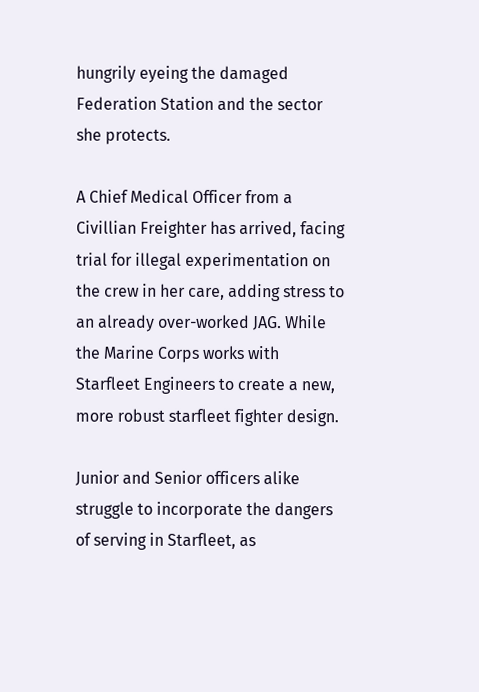hungrily eyeing the damaged Federation Station and the sector she protects.

A Chief Medical Officer from a Civillian Freighter has arrived, facing trial for illegal experimentation on the crew in her care, adding stress to an already over-worked JAG. While the Marine Corps works with Starfleet Engineers to create a new, more robust starfleet fighter design.

Junior and Senior officers alike struggle to incorporate the dangers of serving in Starfleet, as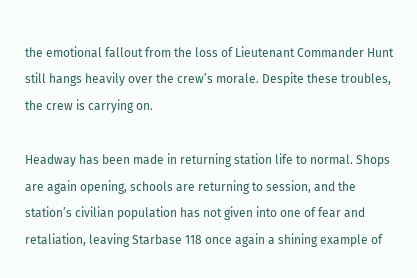the emotional fallout from the loss of Lieutenant Commander Hunt still hangs heavily over the crew’s morale. Despite these troubles, the crew is carrying on.

Headway has been made in returning station life to normal. Shops are again opening, schools are returning to session, and the station’s civilian population has not given into one of fear and retaliation, leaving Starbase 118 once again a shining example of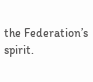the Federation’s spirit.